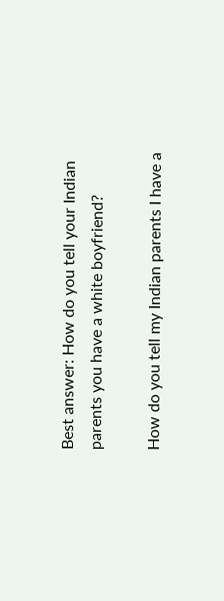Best answer: How do you tell your Indian parents you have a white boyfriend?

How do you tell my Indian parents I have a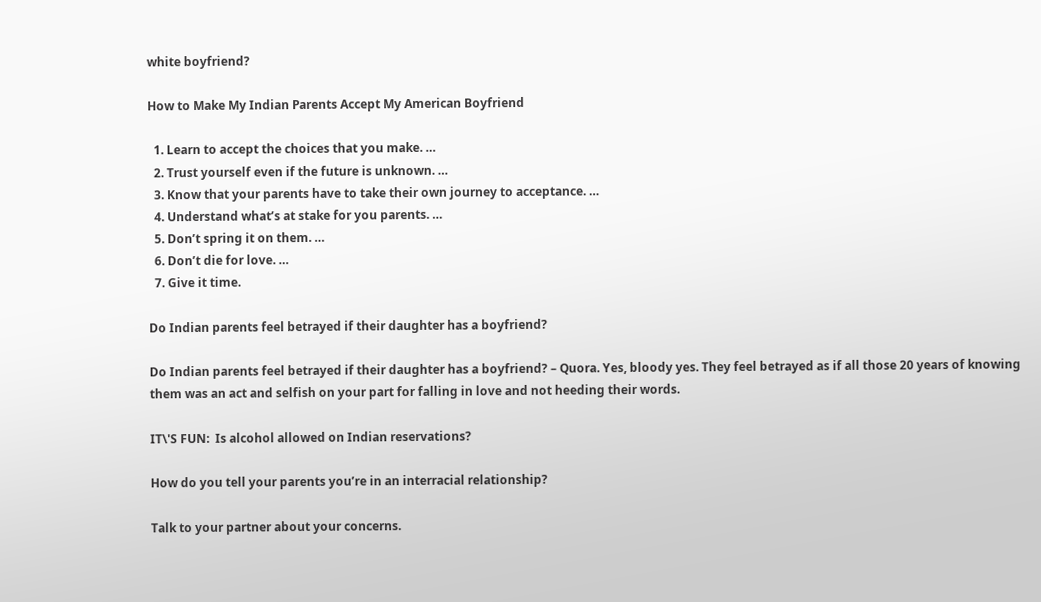white boyfriend?

How to Make My Indian Parents Accept My American Boyfriend

  1. Learn to accept the choices that you make. …
  2. Trust yourself even if the future is unknown. …
  3. Know that your parents have to take their own journey to acceptance. …
  4. Understand what’s at stake for you parents. …
  5. Don’t spring it on them. …
  6. Don’t die for love. …
  7. Give it time.

Do Indian parents feel betrayed if their daughter has a boyfriend?

Do Indian parents feel betrayed if their daughter has a boyfriend? – Quora. Yes, bloody yes. They feel betrayed as if all those 20 years of knowing them was an act and selfish on your part for falling in love and not heeding their words.

IT\'S FUN:  Is alcohol allowed on Indian reservations?

How do you tell your parents you’re in an interracial relationship?

Talk to your partner about your concerns.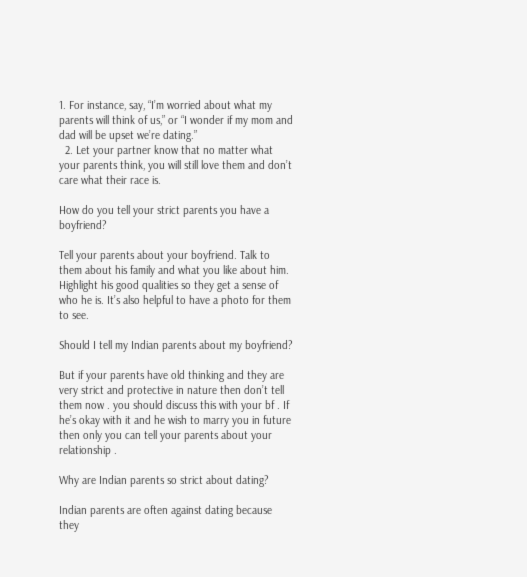1. For instance, say, “I’m worried about what my parents will think of us,” or “I wonder if my mom and dad will be upset we’re dating.”
  2. Let your partner know that no matter what your parents think, you will still love them and don’t care what their race is.

How do you tell your strict parents you have a boyfriend?

Tell your parents about your boyfriend. Talk to them about his family and what you like about him. Highlight his good qualities so they get a sense of who he is. It’s also helpful to have a photo for them to see.

Should I tell my Indian parents about my boyfriend?

But if your parents have old thinking and they are very strict and protective in nature then don’t tell them now . you should discuss this with your bf . If he’s okay with it and he wish to marry you in future then only you can tell your parents about your relationship .

Why are Indian parents so strict about dating?

Indian parents are often against dating because they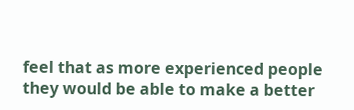feel that as more experienced people they would be able to make a better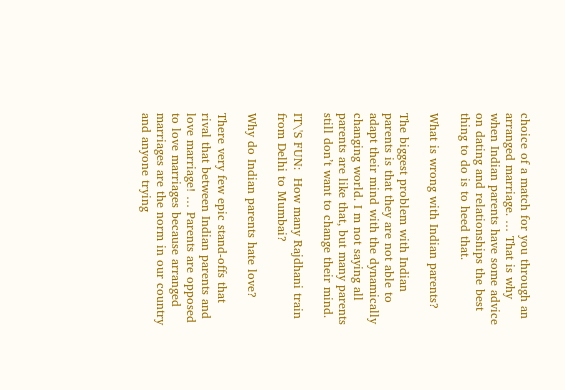choice of a match for you through an arranged marriage. … That is why when Indian parents have some advice on dating and relationships the best thing to do is to heed that.

What is wrong with Indian parents?

The biggest problem with Indian parents is that they are not able to adapt their mind with the dynamically changing world. I m not saying all parents are like that, but many parents still don’t want to change their mind.

IT\'S FUN:  How many Rajdhani train from Delhi to Mumbai?

Why do Indian parents hate love?

There very few epic stand-offs that rival that between Indian parents and love marriage! … Parents are opposed to love marriages because arranged marriages are the norm in our country and anyone trying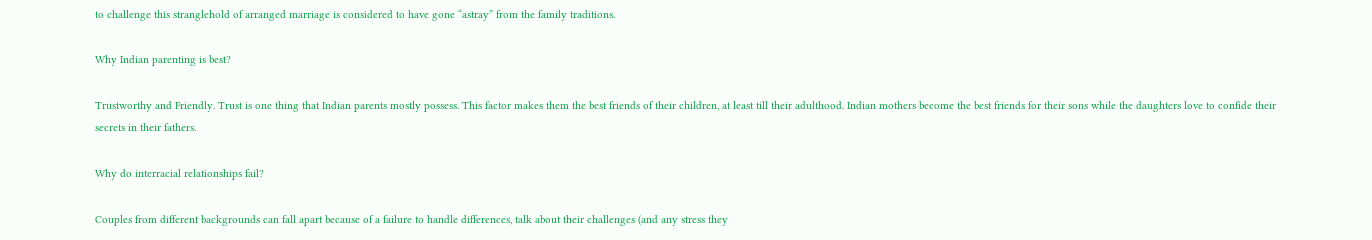to challenge this stranglehold of arranged marriage is considered to have gone “astray” from the family traditions.

Why Indian parenting is best?

Trustworthy and Friendly. Trust is one thing that Indian parents mostly possess. This factor makes them the best friends of their children, at least till their adulthood. Indian mothers become the best friends for their sons while the daughters love to confide their secrets in their fathers.

Why do interracial relationships fail?

Couples from different backgrounds can fall apart because of a failure to handle differences, talk about their challenges (and any stress they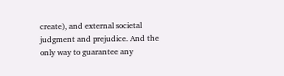create), and external societal judgment and prejudice. And the only way to guarantee any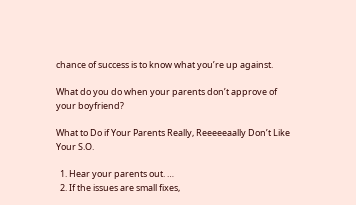chance of success is to know what you’re up against.

What do you do when your parents don’t approve of your boyfriend?

What to Do if Your Parents Really, Reeeeeaally Don’t Like Your S.O.

  1. Hear your parents out. …
  2. If the issues are small fixes,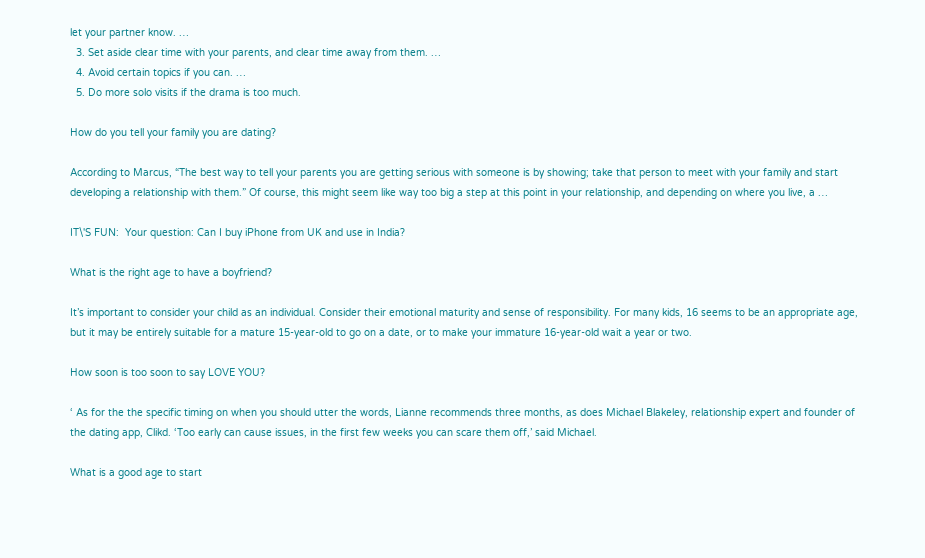let your partner know. …
  3. Set aside clear time with your parents, and clear time away from them. …
  4. Avoid certain topics if you can. …
  5. Do more solo visits if the drama is too much.

How do you tell your family you are dating?

According to Marcus, “The best way to tell your parents you are getting serious with someone is by showing; take that person to meet with your family and start developing a relationship with them.” Of course, this might seem like way too big a step at this point in your relationship, and depending on where you live, a …

IT\'S FUN:  Your question: Can I buy iPhone from UK and use in India?

What is the right age to have a boyfriend?

It’s important to consider your child as an individual. Consider their emotional maturity and sense of responsibility. For many kids, 16 seems to be an appropriate age, but it may be entirely suitable for a mature 15-year-old to go on a date, or to make your immature 16-year-old wait a year or two.

How soon is too soon to say LOVE YOU?

‘ As for the the specific timing on when you should utter the words, Lianne recommends three months, as does Michael Blakeley, relationship expert and founder of the dating app, Clikd. ‘Too early can cause issues, in the first few weeks you can scare them off,’ said Michael.

What is a good age to start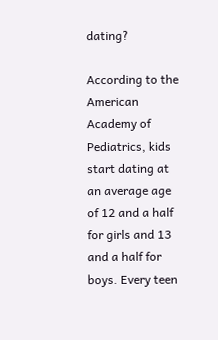dating?

According to the American Academy of Pediatrics, kids start dating at an average age of 12 and a half for girls and 13 and a half for boys. Every teen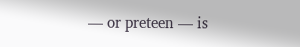— or preteen — is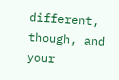different, though, and your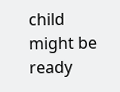child might be ready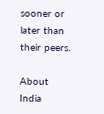sooner or later than their peers.

About India